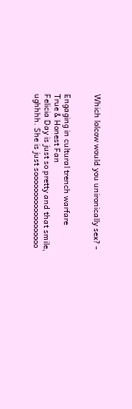Which lolcow would you unironically sex? -


Engaging in cultural trench warfare
True & Honest Fan
Felicia Day is just so pretty and that smile, ughhhh. She is just sooooooooooooooooooo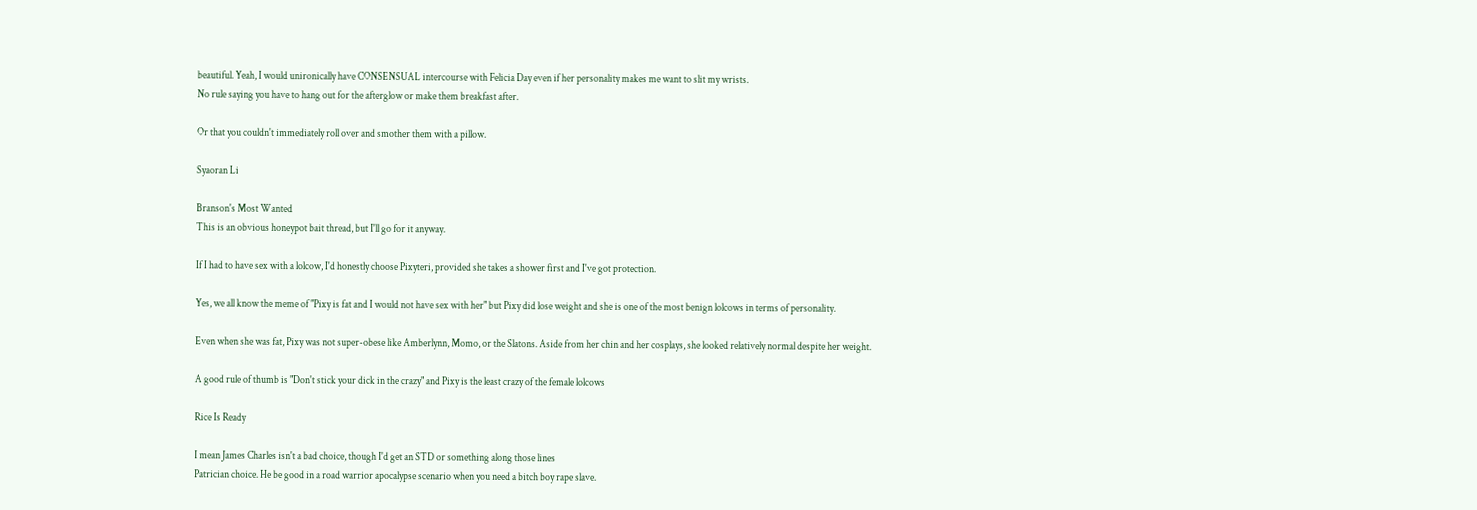beautiful. Yeah, I would unironically have CONSENSUAL intercourse with Felicia Day even if her personality makes me want to slit my wrists.
No rule saying you have to hang out for the afterglow or make them breakfast after.

Or that you couldn't immediately roll over and smother them with a pillow.

Syaoran Li

Branson's Most Wanted
This is an obvious honeypot bait thread, but I'll go for it anyway.

If I had to have sex with a lolcow, I'd honestly choose Pixyteri, provided she takes a shower first and I've got protection.

Yes, we all know the meme of "Pixy is fat and I would not have sex with her" but Pixy did lose weight and she is one of the most benign lolcows in terms of personality.

Even when she was fat, Pixy was not super-obese like Amberlynn, Momo, or the Slatons. Aside from her chin and her cosplays, she looked relatively normal despite her weight.

A good rule of thumb is "Don't stick your dick in the crazy" and Pixy is the least crazy of the female lolcows

Rice Is Ready

I mean James Charles isn't a bad choice, though I'd get an STD or something along those lines
Patrician choice. He be good in a road warrior apocalypse scenario when you need a bitch boy rape slave.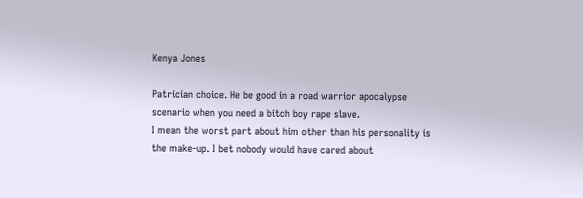Kenya Jones

Patrician choice. He be good in a road warrior apocalypse scenario when you need a bitch boy rape slave.
I mean the worst part about him other than his personality is the make-up. I bet nobody would have cared about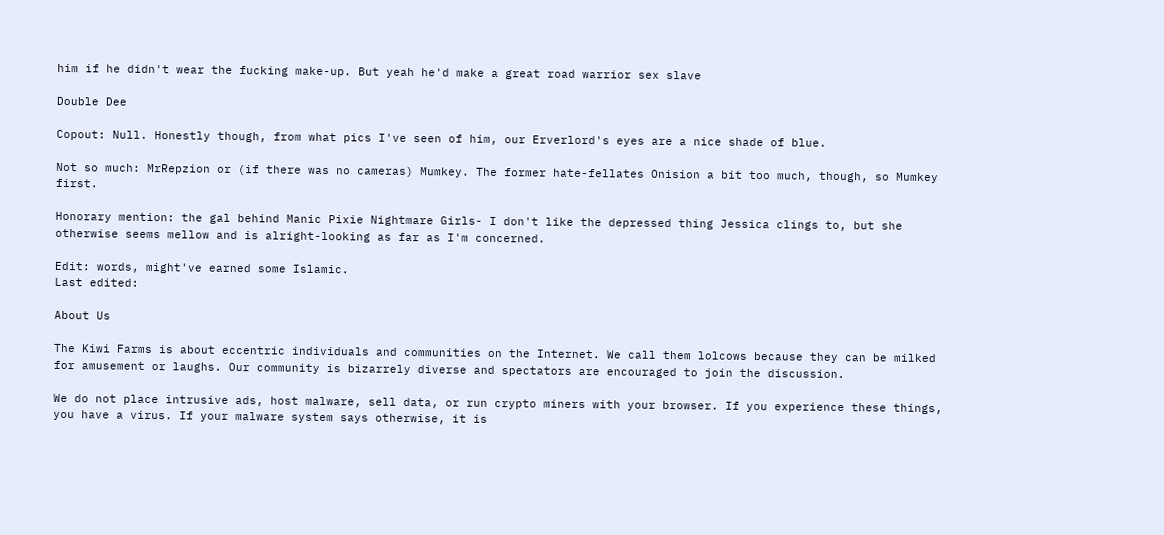him if he didn't wear the fucking make-up. But yeah he'd make a great road warrior sex slave

Double Dee

Copout: Null. Honestly though, from what pics I've seen of him, our Erverlord's eyes are a nice shade of blue.

Not so much: MrRepzion or (if there was no cameras) Mumkey. The former hate-fellates Onision a bit too much, though, so Mumkey first.

Honorary mention: the gal behind Manic Pixie Nightmare Girls- I don't like the depressed thing Jessica clings to, but she otherwise seems mellow and is alright-looking as far as I'm concerned.

Edit: words, might've earned some Islamic.
Last edited:

About Us

The Kiwi Farms is about eccentric individuals and communities on the Internet. We call them lolcows because they can be milked for amusement or laughs. Our community is bizarrely diverse and spectators are encouraged to join the discussion.

We do not place intrusive ads, host malware, sell data, or run crypto miners with your browser. If you experience these things, you have a virus. If your malware system says otherwise, it is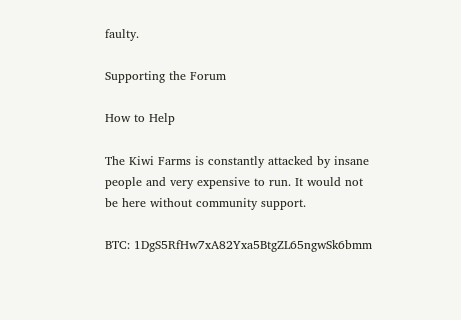faulty.

Supporting the Forum

How to Help

The Kiwi Farms is constantly attacked by insane people and very expensive to run. It would not be here without community support.

BTC: 1DgS5RfHw7xA82Yxa5BtgZL65ngwSk6bmm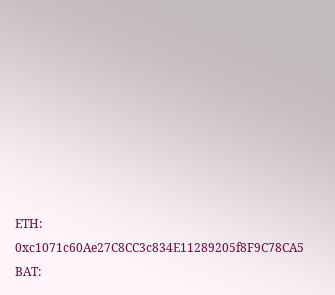ETH: 0xc1071c60Ae27C8CC3c834E11289205f8F9C78CA5
BAT: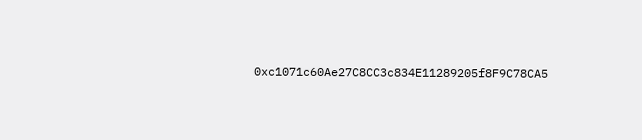0xc1071c60Ae27C8CC3c834E11289205f8F9C78CA5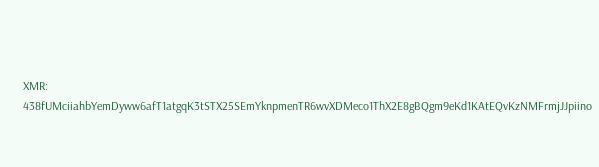XMR: 438fUMciiahbYemDyww6afT1atgqK3tSTX25SEmYknpmenTR6wvXDMeco1ThX2E8gBQgm9eKd1KAtEQvKzNMFrmjJJpiino